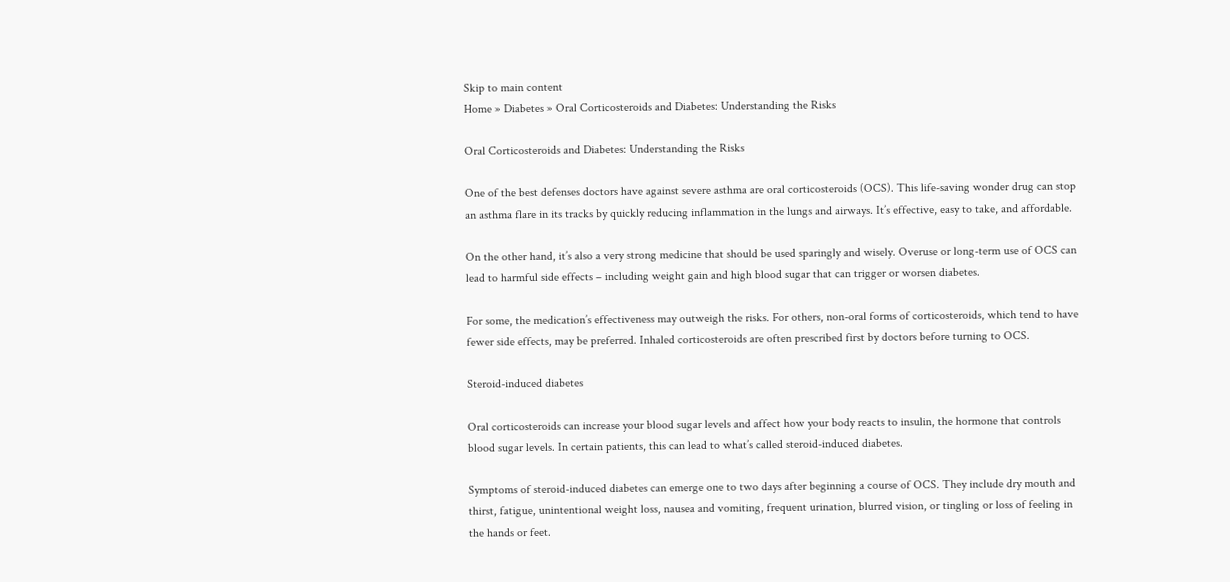Skip to main content
Home » Diabetes » Oral Corticosteroids and Diabetes: Understanding the Risks

Oral Corticosteroids and Diabetes: Understanding the Risks

One of the best defenses doctors have against severe asthma are oral corticosteroids (OCS). This life-saving wonder drug can stop an asthma flare in its tracks by quickly reducing inflammation in the lungs and airways. It’s effective, easy to take, and affordable.

On the other hand, it’s also a very strong medicine that should be used sparingly and wisely. Overuse or long-term use of OCS can lead to harmful side effects – including weight gain and high blood sugar that can trigger or worsen diabetes.

For some, the medication’s effectiveness may outweigh the risks. For others, non-oral forms of corticosteroids, which tend to have fewer side effects, may be preferred. Inhaled corticosteroids are often prescribed first by doctors before turning to OCS.

Steroid-induced diabetes

Oral corticosteroids can increase your blood sugar levels and affect how your body reacts to insulin, the hormone that controls blood sugar levels. In certain patients, this can lead to what’s called steroid-induced diabetes.

Symptoms of steroid-induced diabetes can emerge one to two days after beginning a course of OCS. They include dry mouth and thirst, fatigue, unintentional weight loss, nausea and vomiting, frequent urination, blurred vision, or tingling or loss of feeling in the hands or feet.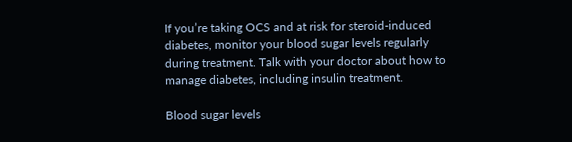If you’re taking OCS and at risk for steroid-induced diabetes, monitor your blood sugar levels regularly during treatment. Talk with your doctor about how to manage diabetes, including insulin treatment.

Blood sugar levels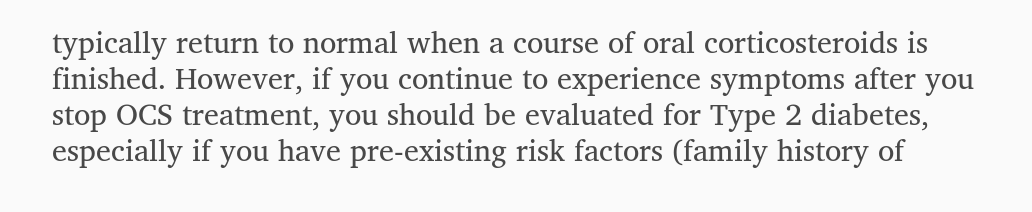typically return to normal when a course of oral corticosteroids is finished. However, if you continue to experience symptoms after you stop OCS treatment, you should be evaluated for Type 2 diabetes, especially if you have pre-existing risk factors (family history of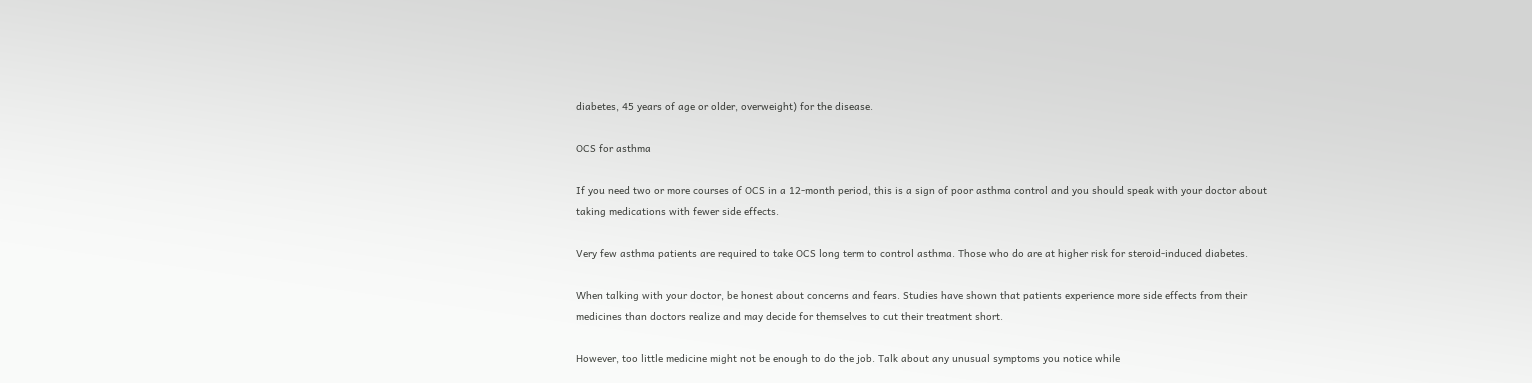diabetes, 45 years of age or older, overweight) for the disease.

OCS for asthma

If you need two or more courses of OCS in a 12-month period, this is a sign of poor asthma control and you should speak with your doctor about taking medications with fewer side effects.

Very few asthma patients are required to take OCS long term to control asthma. Those who do are at higher risk for steroid-induced diabetes.

When talking with your doctor, be honest about concerns and fears. Studies have shown that patients experience more side effects from their medicines than doctors realize and may decide for themselves to cut their treatment short.

However, too little medicine might not be enough to do the job. Talk about any unusual symptoms you notice while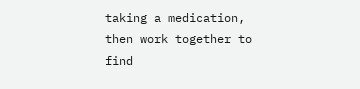taking a medication, then work together to find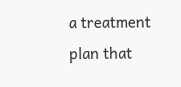a treatment plan that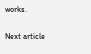works.

Next article